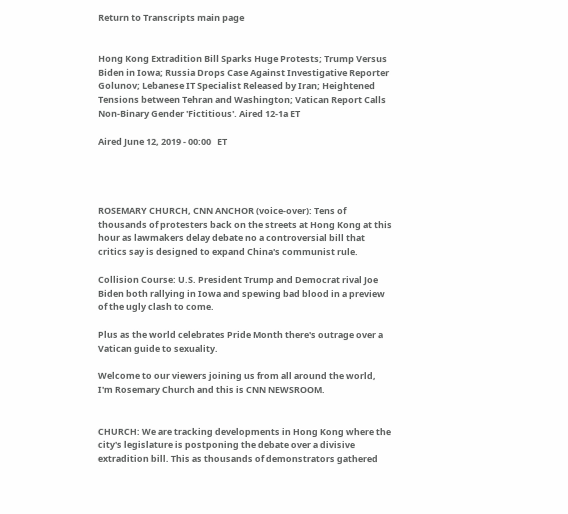Return to Transcripts main page


Hong Kong Extradition Bill Sparks Huge Protests; Trump Versus Biden in Iowa; Russia Drops Case Against Investigative Reporter Golunov; Lebanese IT Specialist Released by Iran; Heightened Tensions between Tehran and Washington; Vatican Report Calls Non-Binary Gender 'Fictitious'. Aired 12-1a ET

Aired June 12, 2019 - 00:00   ET




ROSEMARY CHURCH, CNN ANCHOR (voice-over): Tens of thousands of protesters back on the streets at Hong Kong at this hour as lawmakers delay debate no a controversial bill that critics say is designed to expand China's communist rule.

Collision Course: U.S. President Trump and Democrat rival Joe Biden both rallying in Iowa and spewing bad blood in a preview of the ugly clash to come.

Plus as the world celebrates Pride Month there's outrage over a Vatican guide to sexuality.

Welcome to our viewers joining us from all around the world, I'm Rosemary Church and this is CNN NEWSROOM.


CHURCH: We are tracking developments in Hong Kong where the city's legislature is postponing the debate over a divisive extradition bill. This as thousands of demonstrators gathered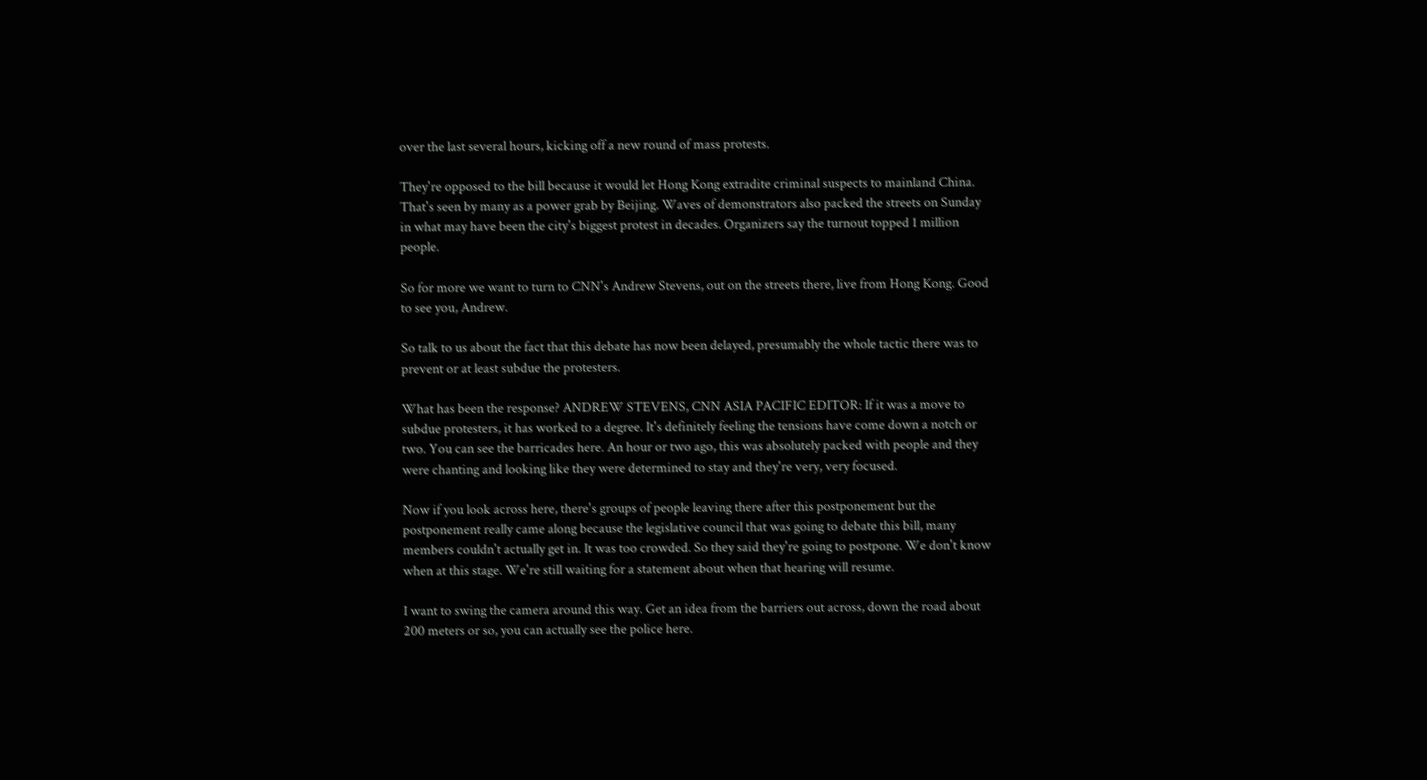over the last several hours, kicking off a new round of mass protests.

They're opposed to the bill because it would let Hong Kong extradite criminal suspects to mainland China. That's seen by many as a power grab by Beijing. Waves of demonstrators also packed the streets on Sunday in what may have been the city's biggest protest in decades. Organizers say the turnout topped 1 million people.

So for more we want to turn to CNN's Andrew Stevens, out on the streets there, live from Hong Kong. Good to see you, Andrew.

So talk to us about the fact that this debate has now been delayed, presumably the whole tactic there was to prevent or at least subdue the protesters.

What has been the response? ANDREW STEVENS, CNN ASIA PACIFIC EDITOR: If it was a move to subdue protesters, it has worked to a degree. It's definitely feeling the tensions have come down a notch or two. You can see the barricades here. An hour or two ago, this was absolutely packed with people and they were chanting and looking like they were determined to stay and they're very, very focused.

Now if you look across here, there's groups of people leaving there after this postponement but the postponement really came along because the legislative council that was going to debate this bill, many members couldn't actually get in. It was too crowded. So they said they're going to postpone. We don't know when at this stage. We're still waiting for a statement about when that hearing will resume.

I want to swing the camera around this way. Get an idea from the barriers out across, down the road about 200 meters or so, you can actually see the police here.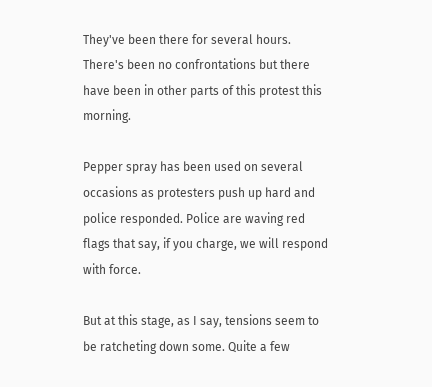They've been there for several hours. There's been no confrontations but there have been in other parts of this protest this morning.

Pepper spray has been used on several occasions as protesters push up hard and police responded. Police are waving red flags that say, if you charge, we will respond with force.

But at this stage, as I say, tensions seem to be ratcheting down some. Quite a few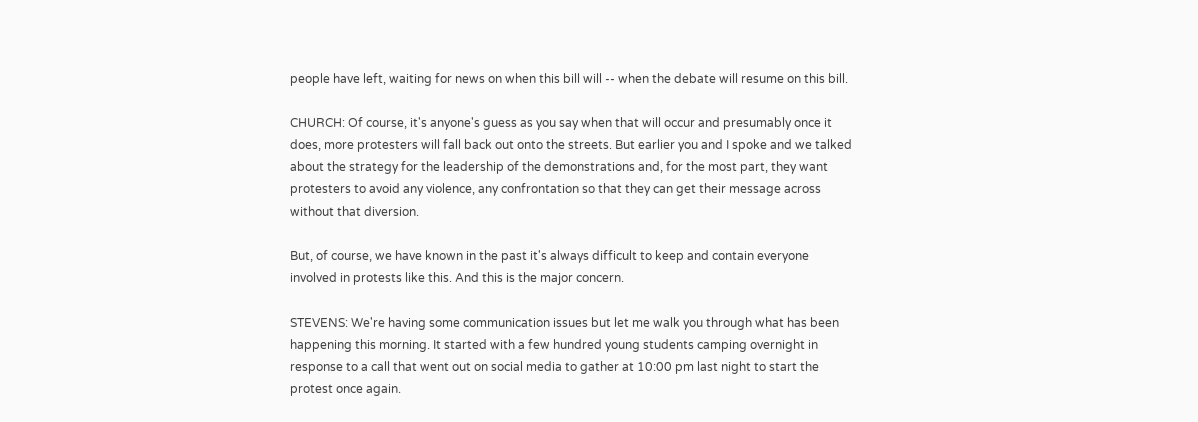people have left, waiting for news on when this bill will -- when the debate will resume on this bill.

CHURCH: Of course, it's anyone's guess as you say when that will occur and presumably once it does, more protesters will fall back out onto the streets. But earlier you and I spoke and we talked about the strategy for the leadership of the demonstrations and, for the most part, they want protesters to avoid any violence, any confrontation so that they can get their message across without that diversion.

But, of course, we have known in the past it's always difficult to keep and contain everyone involved in protests like this. And this is the major concern.

STEVENS: We're having some communication issues but let me walk you through what has been happening this morning. It started with a few hundred young students camping overnight in response to a call that went out on social media to gather at 10:00 pm last night to start the protest once again.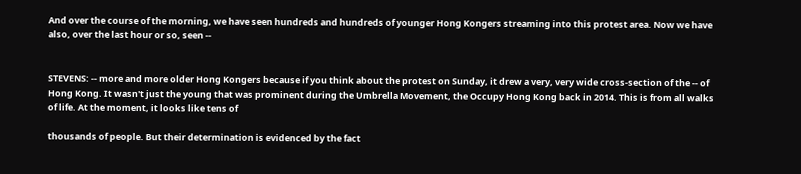And over the course of the morning, we have seen hundreds and hundreds of younger Hong Kongers streaming into this protest area. Now we have also, over the last hour or so, seen --


STEVENS: -- more and more older Hong Kongers because if you think about the protest on Sunday, it drew a very, very wide cross-section of the -- of Hong Kong. It wasn't just the young that was prominent during the Umbrella Movement, the Occupy Hong Kong back in 2014. This is from all walks of life. At the moment, it looks like tens of

thousands of people. But their determination is evidenced by the fact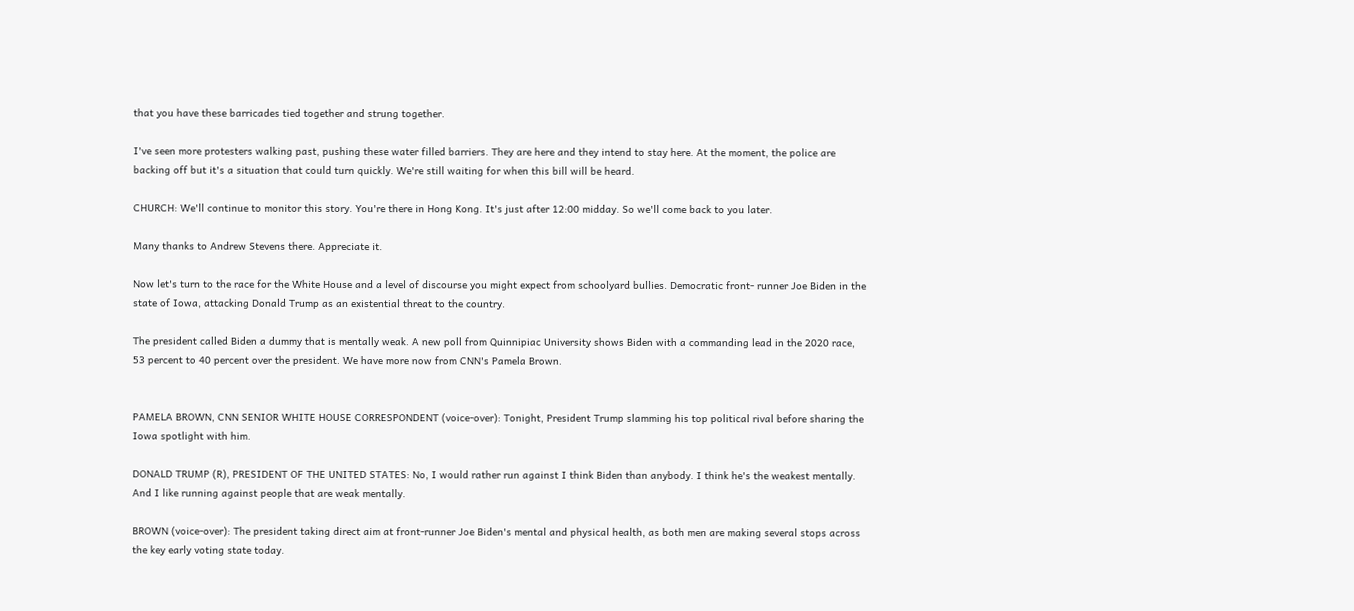that you have these barricades tied together and strung together.

I've seen more protesters walking past, pushing these water filled barriers. They are here and they intend to stay here. At the moment, the police are backing off but it's a situation that could turn quickly. We're still waiting for when this bill will be heard.

CHURCH: We'll continue to monitor this story. You're there in Hong Kong. It's just after 12:00 midday. So we'll come back to you later.

Many thanks to Andrew Stevens there. Appreciate it.

Now let's turn to the race for the White House and a level of discourse you might expect from schoolyard bullies. Democratic front- runner Joe Biden in the state of Iowa, attacking Donald Trump as an existential threat to the country.

The president called Biden a dummy that is mentally weak. A new poll from Quinnipiac University shows Biden with a commanding lead in the 2020 race, 53 percent to 40 percent over the president. We have more now from CNN's Pamela Brown.


PAMELA BROWN, CNN SENIOR WHITE HOUSE CORRESPONDENT (voice-over): Tonight, President Trump slamming his top political rival before sharing the Iowa spotlight with him.

DONALD TRUMP (R), PRESIDENT OF THE UNITED STATES: No, I would rather run against I think Biden than anybody. I think he's the weakest mentally. And I like running against people that are weak mentally.

BROWN (voice-over): The president taking direct aim at front-runner Joe Biden's mental and physical health, as both men are making several stops across the key early voting state today.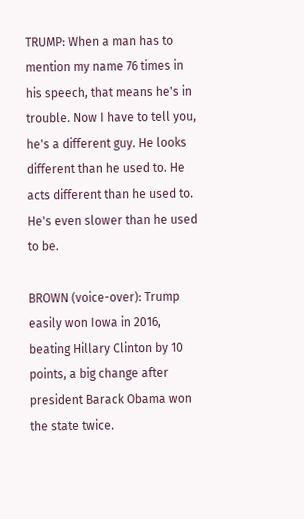TRUMP: When a man has to mention my name 76 times in his speech, that means he's in trouble. Now I have to tell you, he's a different guy. He looks different than he used to. He acts different than he used to. He's even slower than he used to be.

BROWN (voice-over): Trump easily won Iowa in 2016, beating Hillary Clinton by 10 points, a big change after president Barack Obama won the state twice.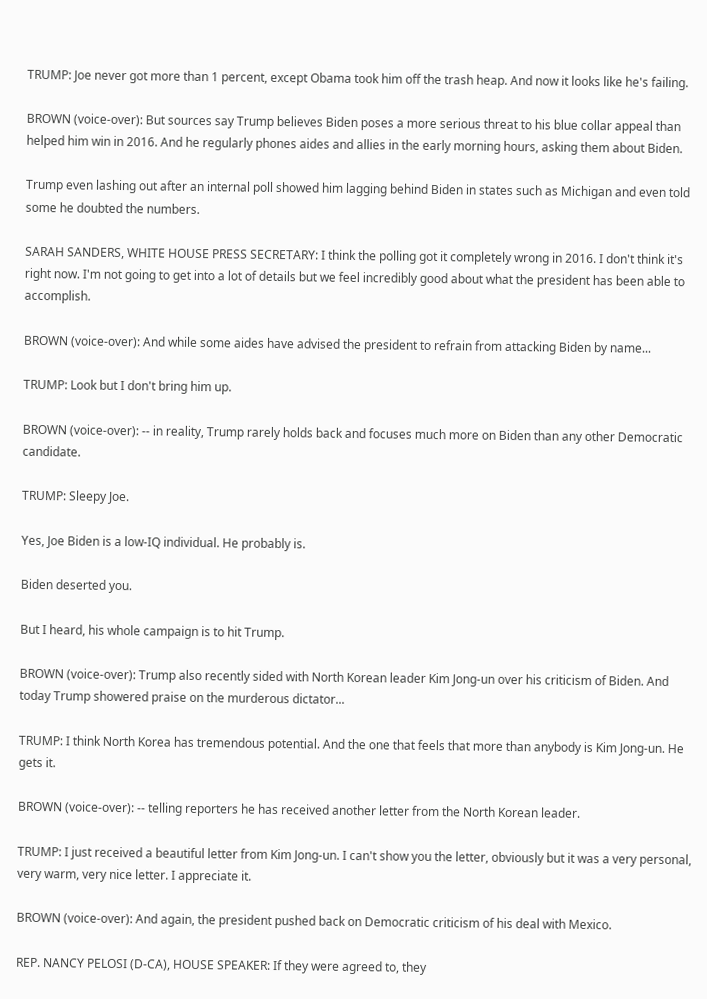TRUMP: Joe never got more than 1 percent, except Obama took him off the trash heap. And now it looks like he's failing.

BROWN (voice-over): But sources say Trump believes Biden poses a more serious threat to his blue collar appeal than helped him win in 2016. And he regularly phones aides and allies in the early morning hours, asking them about Biden.

Trump even lashing out after an internal poll showed him lagging behind Biden in states such as Michigan and even told some he doubted the numbers.

SARAH SANDERS, WHITE HOUSE PRESS SECRETARY: I think the polling got it completely wrong in 2016. I don't think it's right now. I'm not going to get into a lot of details but we feel incredibly good about what the president has been able to accomplish.

BROWN (voice-over): And while some aides have advised the president to refrain from attacking Biden by name...

TRUMP: Look but I don't bring him up.

BROWN (voice-over): -- in reality, Trump rarely holds back and focuses much more on Biden than any other Democratic candidate.

TRUMP: Sleepy Joe.

Yes, Joe Biden is a low-IQ individual. He probably is.

Biden deserted you.

But I heard, his whole campaign is to hit Trump.

BROWN (voice-over): Trump also recently sided with North Korean leader Kim Jong-un over his criticism of Biden. And today Trump showered praise on the murderous dictator...

TRUMP: I think North Korea has tremendous potential. And the one that feels that more than anybody is Kim Jong-un. He gets it.

BROWN (voice-over): -- telling reporters he has received another letter from the North Korean leader.

TRUMP: I just received a beautiful letter from Kim Jong-un. I can't show you the letter, obviously but it was a very personal, very warm, very nice letter. I appreciate it.

BROWN (voice-over): And again, the president pushed back on Democratic criticism of his deal with Mexico.

REP. NANCY PELOSI (D-CA), HOUSE SPEAKER: If they were agreed to, they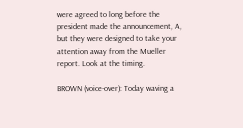were agreed to long before the president made the announcement, A, but they were designed to take your attention away from the Mueller report. Look at the timing.

BROWN (voice-over): Today waving a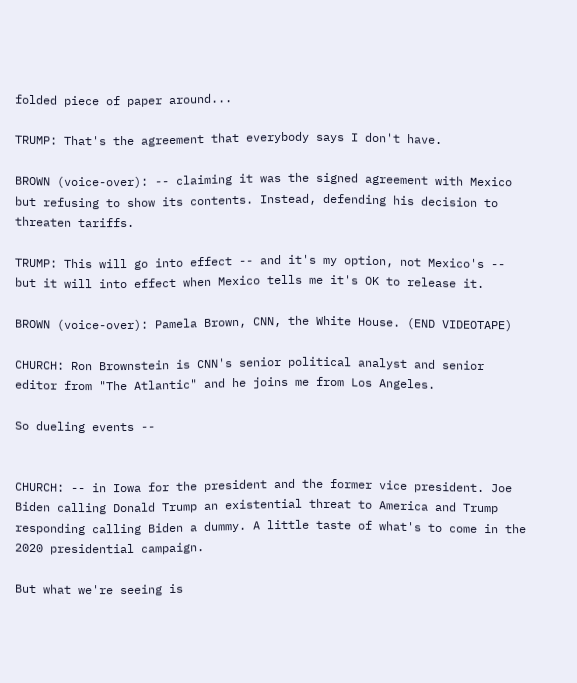folded piece of paper around...

TRUMP: That's the agreement that everybody says I don't have.

BROWN (voice-over): -- claiming it was the signed agreement with Mexico but refusing to show its contents. Instead, defending his decision to threaten tariffs.

TRUMP: This will go into effect -- and it's my option, not Mexico's -- but it will into effect when Mexico tells me it's OK to release it.

BROWN (voice-over): Pamela Brown, CNN, the White House. (END VIDEOTAPE)

CHURCH: Ron Brownstein is CNN's senior political analyst and senior editor from "The Atlantic" and he joins me from Los Angeles.

So dueling events --


CHURCH: -- in Iowa for the president and the former vice president. Joe Biden calling Donald Trump an existential threat to America and Trump responding calling Biden a dummy. A little taste of what's to come in the 2020 presidential campaign.

But what we're seeing is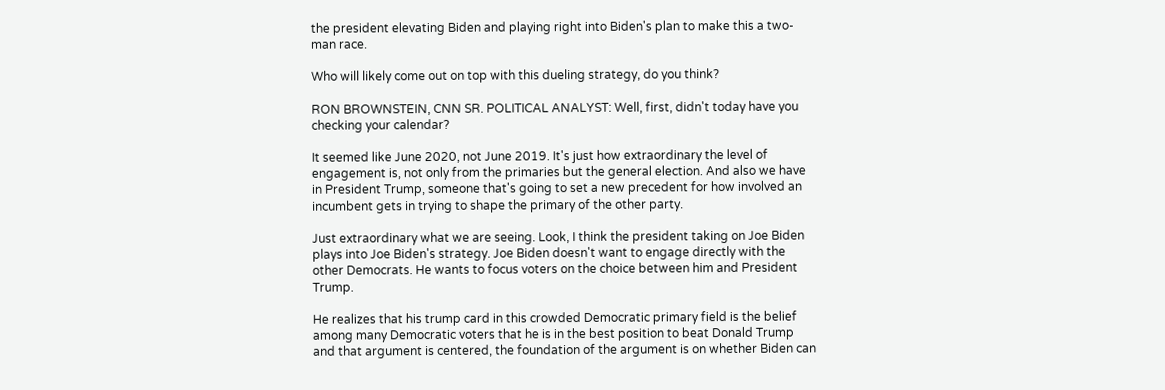the president elevating Biden and playing right into Biden's plan to make this a two-man race.

Who will likely come out on top with this dueling strategy, do you think?

RON BROWNSTEIN, CNN SR. POLITICAL ANALYST: Well, first, didn't today have you checking your calendar?

It seemed like June 2020, not June 2019. It's just how extraordinary the level of engagement is, not only from the primaries but the general election. And also we have in President Trump, someone that's going to set a new precedent for how involved an incumbent gets in trying to shape the primary of the other party.

Just extraordinary what we are seeing. Look, I think the president taking on Joe Biden plays into Joe Biden's strategy. Joe Biden doesn't want to engage directly with the other Democrats. He wants to focus voters on the choice between him and President Trump.

He realizes that his trump card in this crowded Democratic primary field is the belief among many Democratic voters that he is in the best position to beat Donald Trump and that argument is centered, the foundation of the argument is on whether Biden can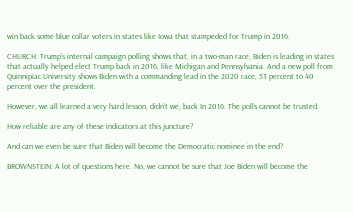win back some blue collar voters in states like Iowa that stampeded for Trump in 2016.

CHURCH: Trump's internal campaign polling shows that, in a two-man race, Biden is leading in states that actually helped elect Trump back in 2016, like Michigan and Pennsylvania. And a new poll from Quinnipiac University shows Biden with a commanding lead in the 2020 race, 53 percent to 40 percent over the president.

However, we all learned a very hard lesson, didn't we, back In 2016. The polls cannot be trusted.

How reliable are any of these indicators at this juncture?

And can we even be sure that Biden will become the Democratic nominee in the end?

BROWNSTEIN: A lot of questions here. No, we cannot be sure that Joe Biden will become the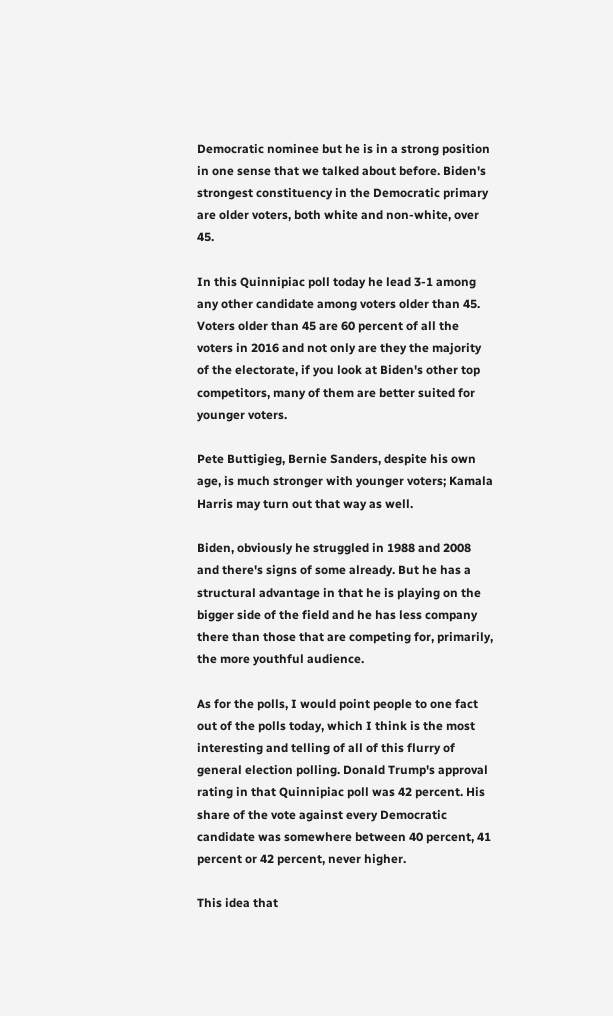Democratic nominee but he is in a strong position in one sense that we talked about before. Biden's strongest constituency in the Democratic primary are older voters, both white and non-white, over 45.

In this Quinnipiac poll today he lead 3-1 among any other candidate among voters older than 45. Voters older than 45 are 60 percent of all the voters in 2016 and not only are they the majority of the electorate, if you look at Biden's other top competitors, many of them are better suited for younger voters.

Pete Buttigieg, Bernie Sanders, despite his own age, is much stronger with younger voters; Kamala Harris may turn out that way as well.

Biden, obviously he struggled in 1988 and 2008 and there's signs of some already. But he has a structural advantage in that he is playing on the bigger side of the field and he has less company there than those that are competing for, primarily, the more youthful audience.

As for the polls, I would point people to one fact out of the polls today, which I think is the most interesting and telling of all of this flurry of general election polling. Donald Trump's approval rating in that Quinnipiac poll was 42 percent. His share of the vote against every Democratic candidate was somewhere between 40 percent, 41 percent or 42 percent, never higher.

This idea that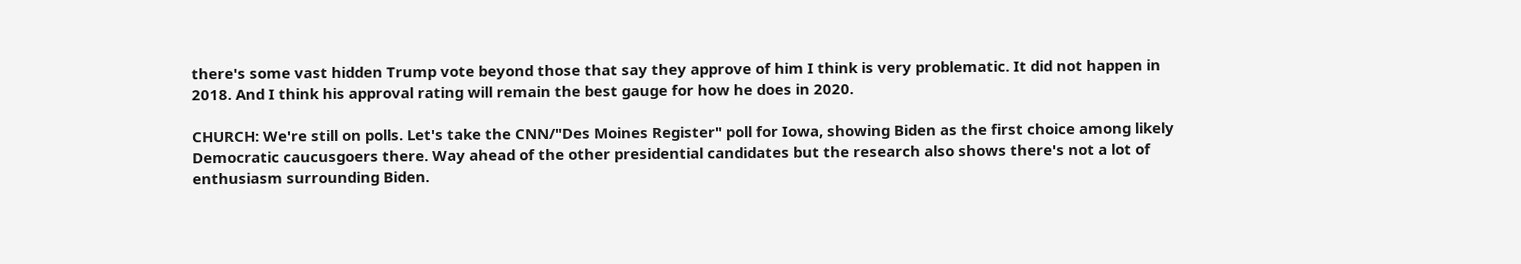there's some vast hidden Trump vote beyond those that say they approve of him I think is very problematic. It did not happen in 2018. And I think his approval rating will remain the best gauge for how he does in 2020.

CHURCH: We're still on polls. Let's take the CNN/"Des Moines Register" poll for Iowa, showing Biden as the first choice among likely Democratic caucusgoers there. Way ahead of the other presidential candidates but the research also shows there's not a lot of enthusiasm surrounding Biden.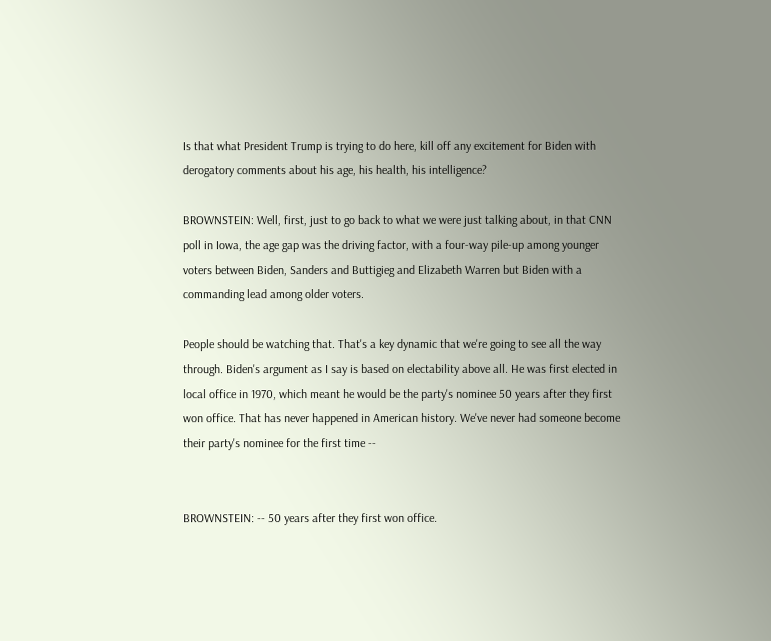Is that what President Trump is trying to do here, kill off any excitement for Biden with derogatory comments about his age, his health, his intelligence?

BROWNSTEIN: Well, first, just to go back to what we were just talking about, in that CNN poll in Iowa, the age gap was the driving factor, with a four-way pile-up among younger voters between Biden, Sanders and Buttigieg and Elizabeth Warren but Biden with a commanding lead among older voters.

People should be watching that. That's a key dynamic that we're going to see all the way through. Biden's argument as I say is based on electability above all. He was first elected in local office in 1970, which meant he would be the party's nominee 50 years after they first won office. That has never happened in American history. We've never had someone become their party's nominee for the first time --


BROWNSTEIN: -- 50 years after they first won office.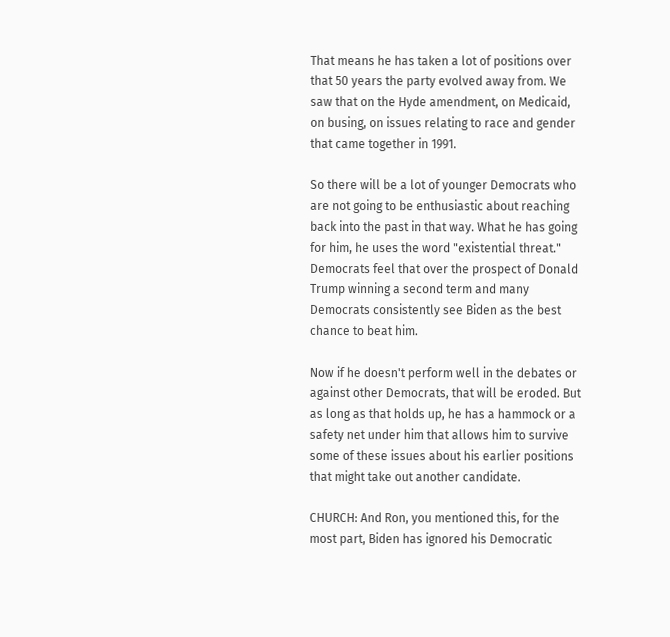That means he has taken a lot of positions over that 50 years the party evolved away from. We saw that on the Hyde amendment, on Medicaid, on busing, on issues relating to race and gender that came together in 1991.

So there will be a lot of younger Democrats who are not going to be enthusiastic about reaching back into the past in that way. What he has going for him, he uses the word "existential threat." Democrats feel that over the prospect of Donald Trump winning a second term and many Democrats consistently see Biden as the best chance to beat him.

Now if he doesn't perform well in the debates or against other Democrats, that will be eroded. But as long as that holds up, he has a hammock or a safety net under him that allows him to survive some of these issues about his earlier positions that might take out another candidate.

CHURCH: And Ron, you mentioned this, for the most part, Biden has ignored his Democratic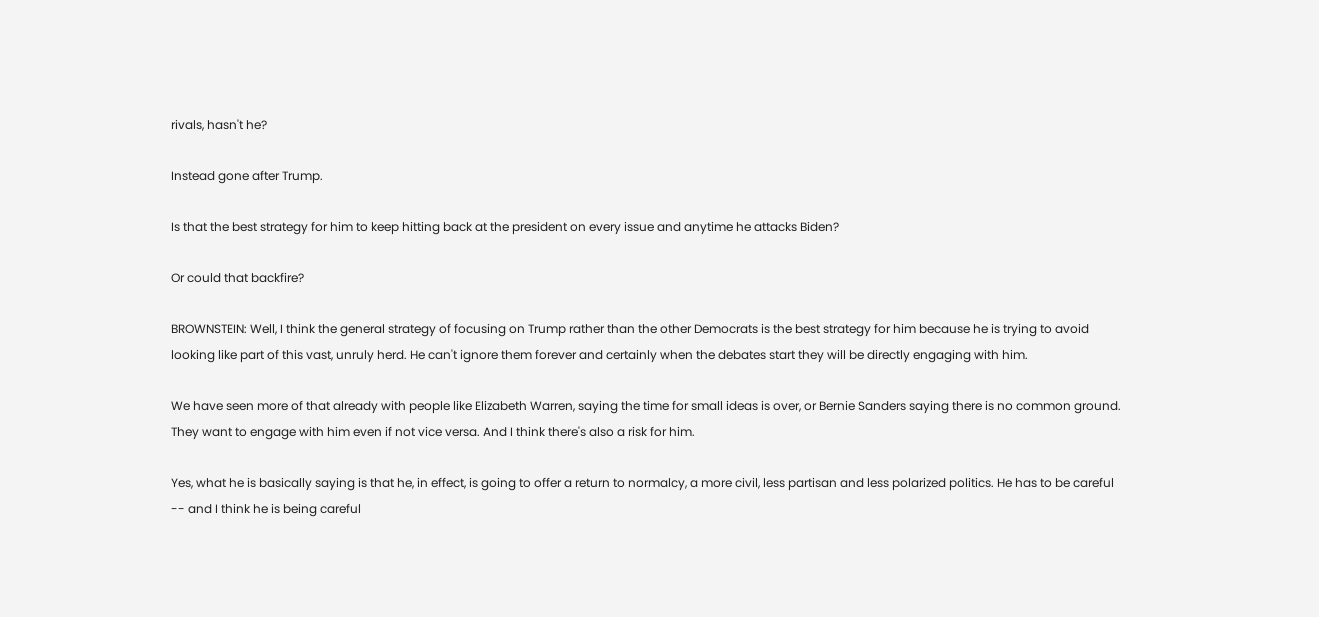rivals, hasn't he?

Instead gone after Trump.

Is that the best strategy for him to keep hitting back at the president on every issue and anytime he attacks Biden?

Or could that backfire?

BROWNSTEIN: Well, I think the general strategy of focusing on Trump rather than the other Democrats is the best strategy for him because he is trying to avoid looking like part of this vast, unruly herd. He can't ignore them forever and certainly when the debates start they will be directly engaging with him.

We have seen more of that already with people like Elizabeth Warren, saying the time for small ideas is over, or Bernie Sanders saying there is no common ground. They want to engage with him even if not vice versa. And I think there's also a risk for him.

Yes, what he is basically saying is that he, in effect, is going to offer a return to normalcy, a more civil, less partisan and less polarized politics. He has to be careful -- and I think he is being careful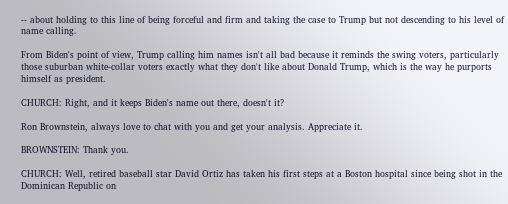-- about holding to this line of being forceful and firm and taking the case to Trump but not descending to his level of name calling.

From Biden's point of view, Trump calling him names isn't all bad because it reminds the swing voters, particularly those suburban white-collar voters exactly what they don't like about Donald Trump, which is the way he purports himself as president.

CHURCH: Right, and it keeps Biden's name out there, doesn't it?

Ron Brownstein, always love to chat with you and get your analysis. Appreciate it.

BROWNSTEIN: Thank you.

CHURCH: Well, retired baseball star David Ortiz has taken his first steps at a Boston hospital since being shot in the Dominican Republic on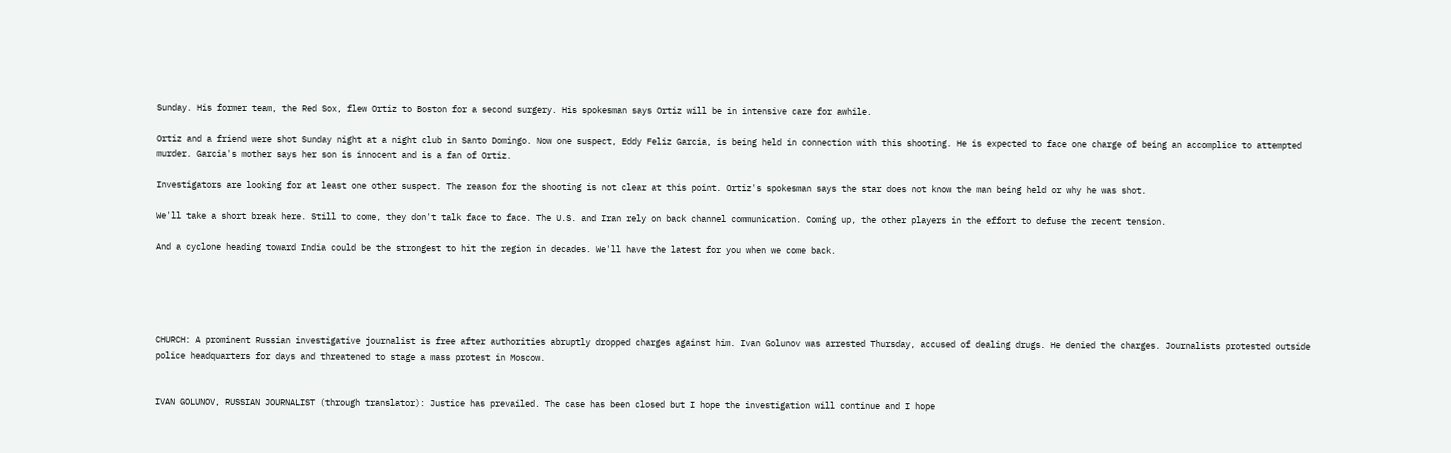Sunday. His former team, the Red Sox, flew Ortiz to Boston for a second surgery. His spokesman says Ortiz will be in intensive care for awhile.

Ortiz and a friend were shot Sunday night at a night club in Santo Domingo. Now one suspect, Eddy Feliz Garcia, is being held in connection with this shooting. He is expected to face one charge of being an accomplice to attempted murder. Garcia's mother says her son is innocent and is a fan of Ortiz.

Investigators are looking for at least one other suspect. The reason for the shooting is not clear at this point. Ortiz's spokesman says the star does not know the man being held or why he was shot.

We'll take a short break here. Still to come, they don't talk face to face. The U.S. and Iran rely on back channel communication. Coming up, the other players in the effort to defuse the recent tension.

And a cyclone heading toward India could be the strongest to hit the region in decades. We'll have the latest for you when we come back.





CHURCH: A prominent Russian investigative journalist is free after authorities abruptly dropped charges against him. Ivan Golunov was arrested Thursday, accused of dealing drugs. He denied the charges. Journalists protested outside police headquarters for days and threatened to stage a mass protest in Moscow.


IVAN GOLUNOV, RUSSIAN JOURNALIST (through translator): Justice has prevailed. The case has been closed but I hope the investigation will continue and I hope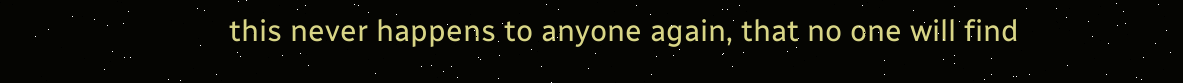this never happens to anyone again, that no one will find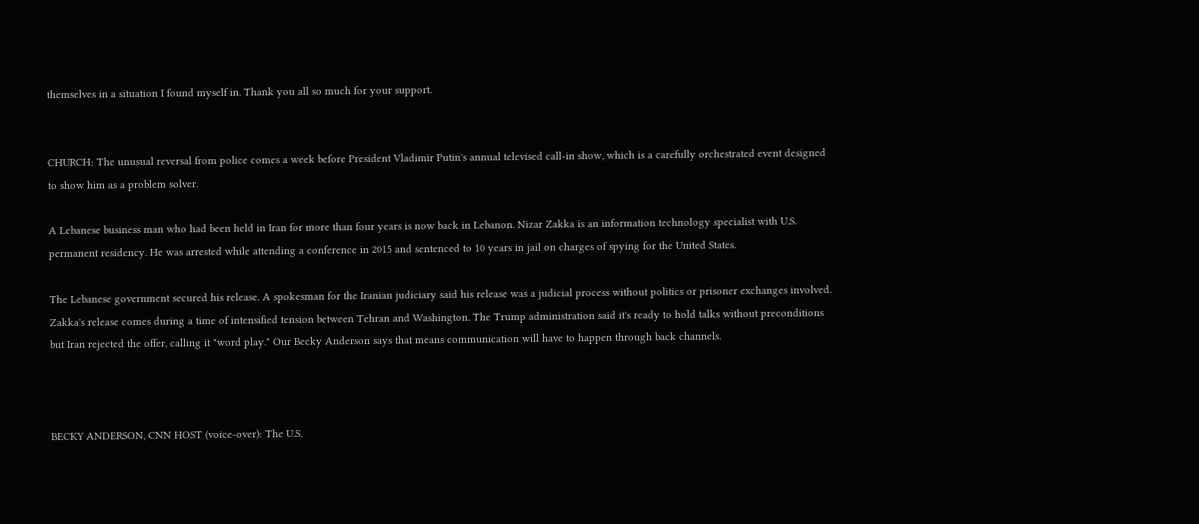themselves in a situation I found myself in. Thank you all so much for your support.


CHURCH: The unusual reversal from police comes a week before President Vladimir Putin's annual televised call-in show, which is a carefully orchestrated event designed to show him as a problem solver.

A Lebanese business man who had been held in Iran for more than four years is now back in Lebanon. Nizar Zakka is an information technology specialist with U.S. permanent residency. He was arrested while attending a conference in 2015 and sentenced to 10 years in jail on charges of spying for the United States.

The Lebanese government secured his release. A spokesman for the Iranian judiciary said his release was a judicial process without politics or prisoner exchanges involved. Zakka's release comes during a time of intensified tension between Tehran and Washington. The Trump administration said it's ready to hold talks without preconditions but Iran rejected the offer, calling it "word play." Our Becky Anderson says that means communication will have to happen through back channels.



BECKY ANDERSON, CNN HOST (voice-over): The U.S.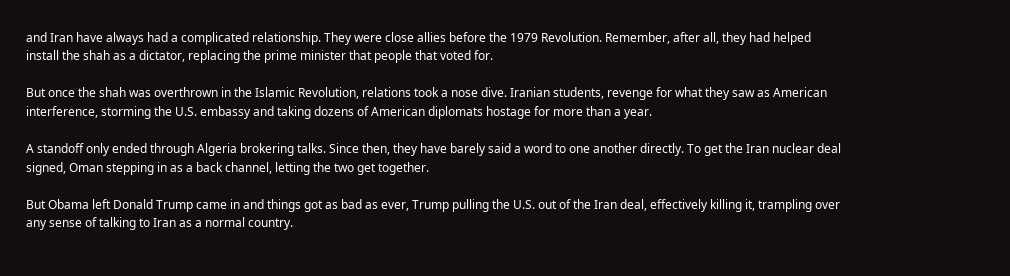and Iran have always had a complicated relationship. They were close allies before the 1979 Revolution. Remember, after all, they had helped install the shah as a dictator, replacing the prime minister that people that voted for.

But once the shah was overthrown in the Islamic Revolution, relations took a nose dive. Iranian students, revenge for what they saw as American interference, storming the U.S. embassy and taking dozens of American diplomats hostage for more than a year.

A standoff only ended through Algeria brokering talks. Since then, they have barely said a word to one another directly. To get the Iran nuclear deal signed, Oman stepping in as a back channel, letting the two get together.

But Obama left Donald Trump came in and things got as bad as ever, Trump pulling the U.S. out of the Iran deal, effectively killing it, trampling over any sense of talking to Iran as a normal country.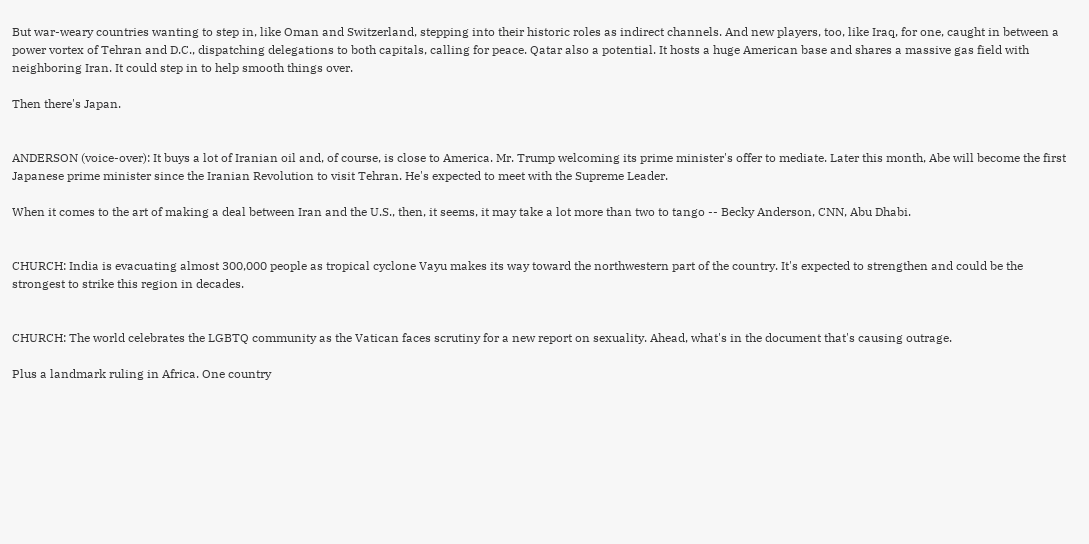But war-weary countries wanting to step in, like Oman and Switzerland, stepping into their historic roles as indirect channels. And new players, too, like Iraq, for one, caught in between a power vortex of Tehran and D.C., dispatching delegations to both capitals, calling for peace. Qatar also a potential. It hosts a huge American base and shares a massive gas field with neighboring Iran. It could step in to help smooth things over.

Then there's Japan.


ANDERSON (voice-over): It buys a lot of Iranian oil and, of course, is close to America. Mr. Trump welcoming its prime minister's offer to mediate. Later this month, Abe will become the first Japanese prime minister since the Iranian Revolution to visit Tehran. He's expected to meet with the Supreme Leader.

When it comes to the art of making a deal between Iran and the U.S., then, it seems, it may take a lot more than two to tango -- Becky Anderson, CNN, Abu Dhabi.


CHURCH: India is evacuating almost 300,000 people as tropical cyclone Vayu makes its way toward the northwestern part of the country. It's expected to strengthen and could be the strongest to strike this region in decades.


CHURCH: The world celebrates the LGBTQ community as the Vatican faces scrutiny for a new report on sexuality. Ahead, what's in the document that's causing outrage.

Plus a landmark ruling in Africa. One country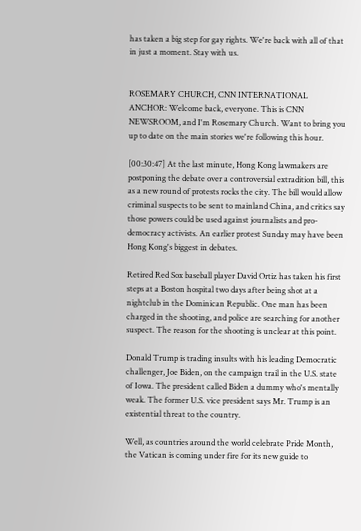has taken a big step for gay rights. We're back with all of that in just a moment. Stay with us.


ROSEMARY CHURCH, CNN INTERNATIONAL ANCHOR: Welcome back, everyone. This is CNN NEWSROOM, and I'm Rosemary Church. Want to bring you up to date on the main stories we're following this hour.

[00:30:47] At the last minute, Hong Kong lawmakers are postponing the debate over a controversial extradition bill, this as a new round of protests rocks the city. The bill would allow criminal suspects to be sent to mainland China, and critics say those powers could be used against journalists and pro-democracy activists. An earlier protest Sunday may have been Hong Kong's biggest in debates.

Retired Red Sox baseball player David Ortiz has taken his first steps at a Boston hospital two days after being shot at a nightclub in the Dominican Republic. One man has been charged in the shooting, and police are searching for another suspect. The reason for the shooting is unclear at this point.

Donald Trump is trading insults with his leading Democratic challenger, Joe Biden, on the campaign trail in the U.S. state of Iowa. The president called Biden a dummy who's mentally weak. The former U.S. vice president says Mr. Trump is an existential threat to the country.

Well, as countries around the world celebrate Pride Month, the Vatican is coming under fire for its new guide to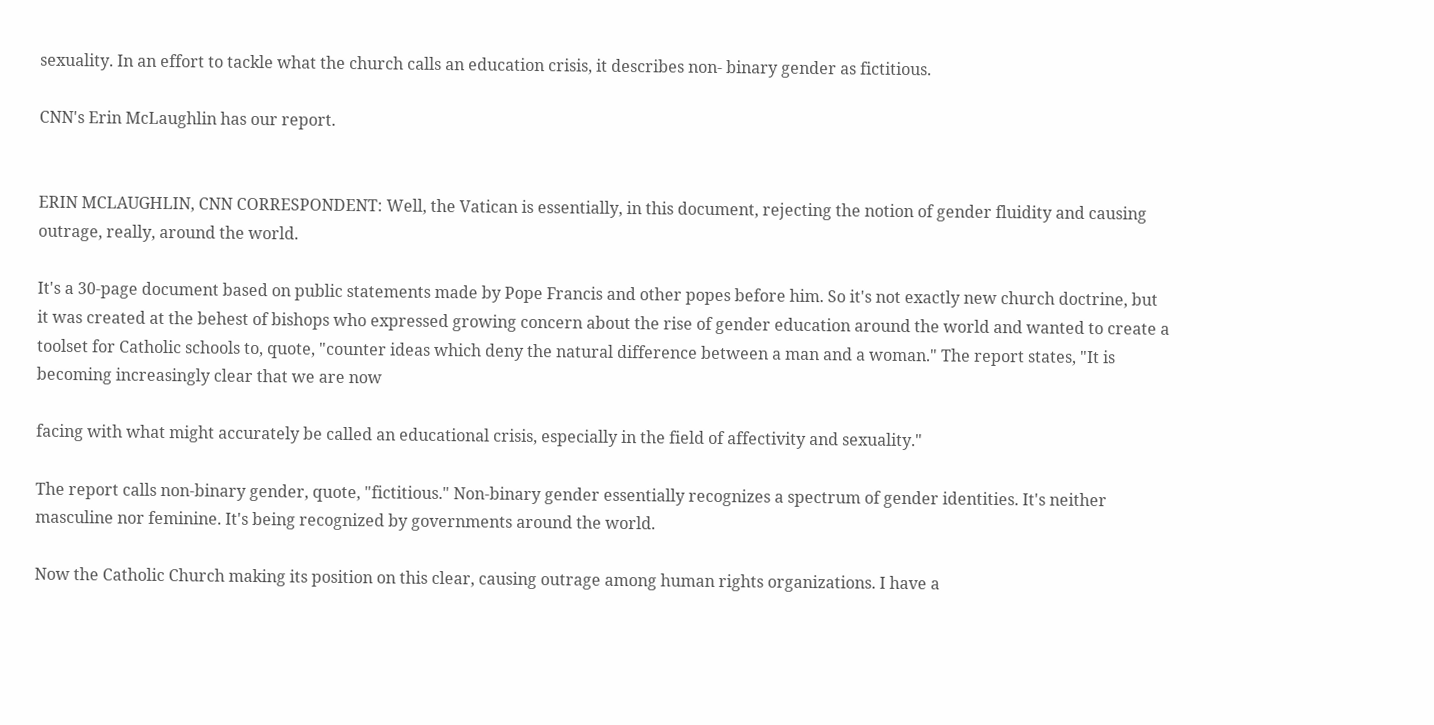sexuality. In an effort to tackle what the church calls an education crisis, it describes non- binary gender as fictitious.

CNN's Erin McLaughlin has our report.


ERIN MCLAUGHLIN, CNN CORRESPONDENT: Well, the Vatican is essentially, in this document, rejecting the notion of gender fluidity and causing outrage, really, around the world.

It's a 30-page document based on public statements made by Pope Francis and other popes before him. So it's not exactly new church doctrine, but it was created at the behest of bishops who expressed growing concern about the rise of gender education around the world and wanted to create a toolset for Catholic schools to, quote, "counter ideas which deny the natural difference between a man and a woman." The report states, "It is becoming increasingly clear that we are now

facing with what might accurately be called an educational crisis, especially in the field of affectivity and sexuality."

The report calls non-binary gender, quote, "fictitious." Non-binary gender essentially recognizes a spectrum of gender identities. It's neither masculine nor feminine. It's being recognized by governments around the world.

Now the Catholic Church making its position on this clear, causing outrage among human rights organizations. I have a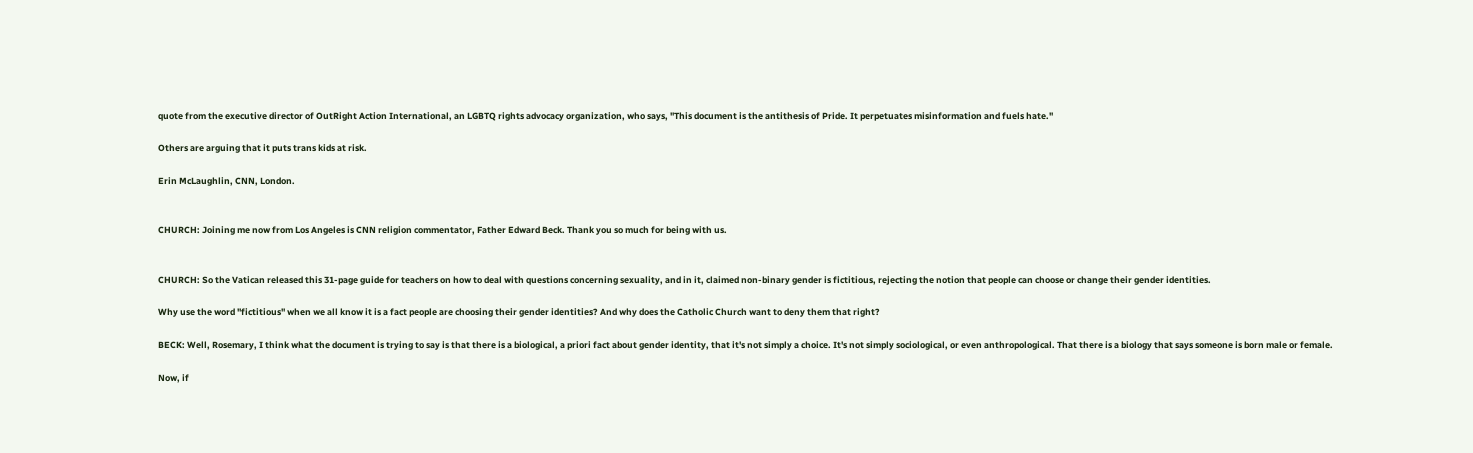quote from the executive director of OutRight Action International, an LGBTQ rights advocacy organization, who says, "This document is the antithesis of Pride. It perpetuates misinformation and fuels hate."

Others are arguing that it puts trans kids at risk.

Erin McLaughlin, CNN, London.


CHURCH: Joining me now from Los Angeles is CNN religion commentator, Father Edward Beck. Thank you so much for being with us.


CHURCH: So the Vatican released this 31-page guide for teachers on how to deal with questions concerning sexuality, and in it, claimed non-binary gender is fictitious, rejecting the notion that people can choose or change their gender identities.

Why use the word "fictitious" when we all know it is a fact people are choosing their gender identities? And why does the Catholic Church want to deny them that right?

BECK: Well, Rosemary, I think what the document is trying to say is that there is a biological, a priori fact about gender identity, that it's not simply a choice. It's not simply sociological, or even anthropological. That there is a biology that says someone is born male or female.

Now, if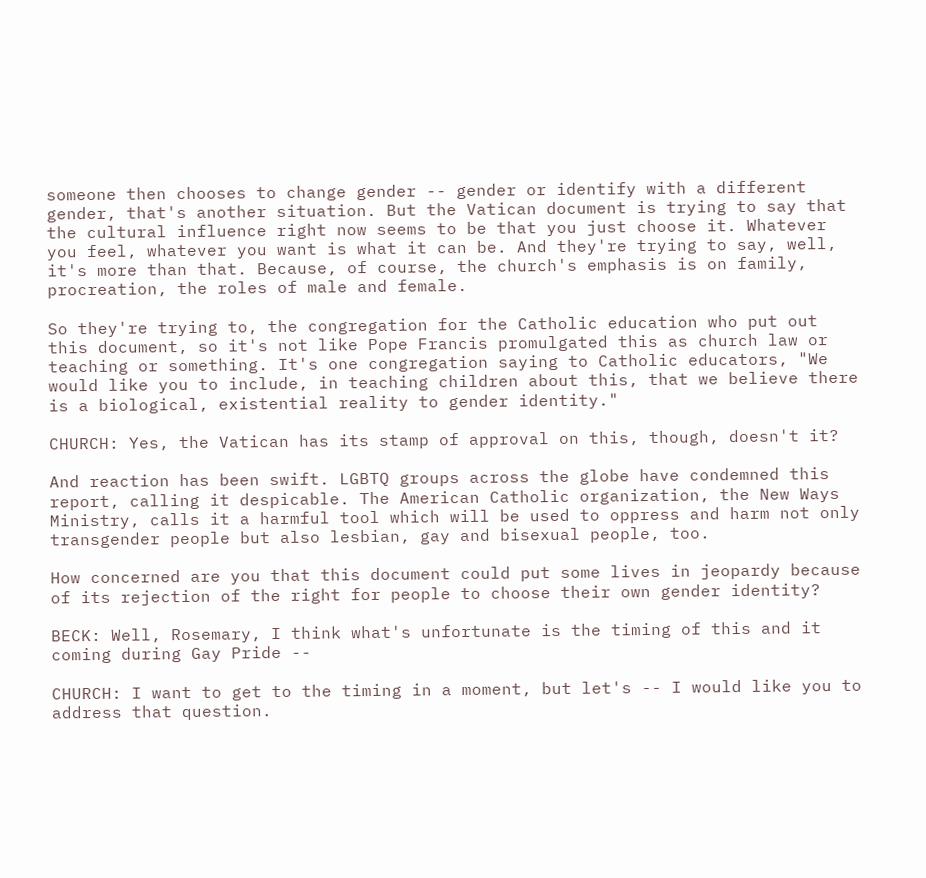someone then chooses to change gender -- gender or identify with a different gender, that's another situation. But the Vatican document is trying to say that the cultural influence right now seems to be that you just choose it. Whatever you feel, whatever you want is what it can be. And they're trying to say, well, it's more than that. Because, of course, the church's emphasis is on family, procreation, the roles of male and female.

So they're trying to, the congregation for the Catholic education who put out this document, so it's not like Pope Francis promulgated this as church law or teaching or something. It's one congregation saying to Catholic educators, "We would like you to include, in teaching children about this, that we believe there is a biological, existential reality to gender identity."

CHURCH: Yes, the Vatican has its stamp of approval on this, though, doesn't it?

And reaction has been swift. LGBTQ groups across the globe have condemned this report, calling it despicable. The American Catholic organization, the New Ways Ministry, calls it a harmful tool which will be used to oppress and harm not only transgender people but also lesbian, gay and bisexual people, too.

How concerned are you that this document could put some lives in jeopardy because of its rejection of the right for people to choose their own gender identity?

BECK: Well, Rosemary, I think what's unfortunate is the timing of this and it coming during Gay Pride --

CHURCH: I want to get to the timing in a moment, but let's -- I would like you to address that question.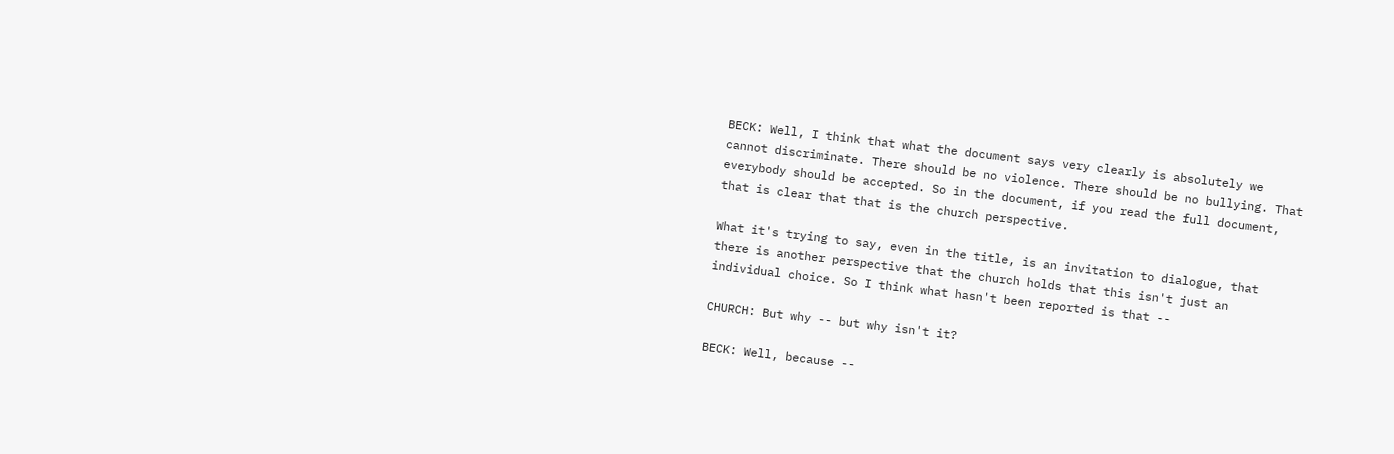BECK: Well, I think that what the document says very clearly is absolutely we cannot discriminate. There should be no violence. There should be no bullying. That everybody should be accepted. So in the document, if you read the full document, that is clear that that is the church perspective.

What it's trying to say, even in the title, is an invitation to dialogue, that there is another perspective that the church holds that this isn't just an individual choice. So I think what hasn't been reported is that --

CHURCH: But why -- but why isn't it?

BECK: Well, because --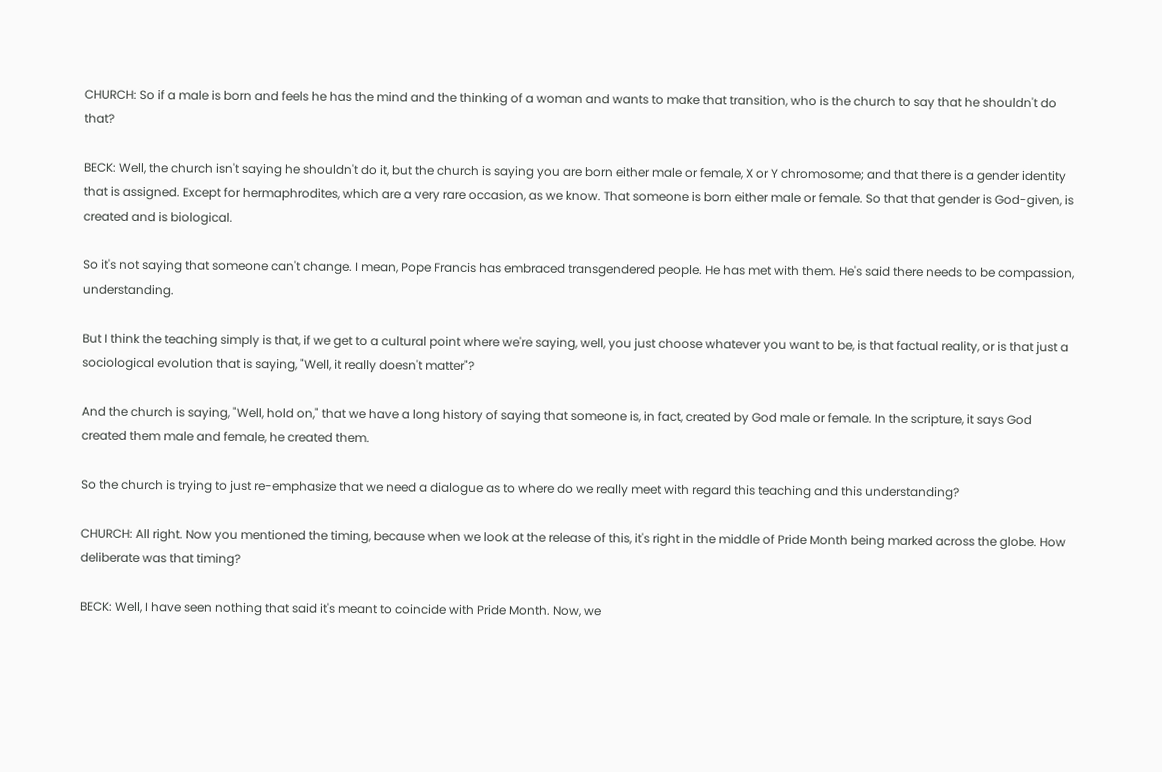CHURCH: So if a male is born and feels he has the mind and the thinking of a woman and wants to make that transition, who is the church to say that he shouldn't do that?

BECK: Well, the church isn't saying he shouldn't do it, but the church is saying you are born either male or female, X or Y chromosome; and that there is a gender identity that is assigned. Except for hermaphrodites, which are a very rare occasion, as we know. That someone is born either male or female. So that that gender is God-given, is created and is biological.

So it's not saying that someone can't change. I mean, Pope Francis has embraced transgendered people. He has met with them. He's said there needs to be compassion, understanding.

But I think the teaching simply is that, if we get to a cultural point where we're saying, well, you just choose whatever you want to be, is that factual reality, or is that just a sociological evolution that is saying, "Well, it really doesn't matter"?

And the church is saying, "Well, hold on," that we have a long history of saying that someone is, in fact, created by God male or female. In the scripture, it says God created them male and female, he created them.

So the church is trying to just re-emphasize that we need a dialogue as to where do we really meet with regard this teaching and this understanding?

CHURCH: All right. Now you mentioned the timing, because when we look at the release of this, it's right in the middle of Pride Month being marked across the globe. How deliberate was that timing?

BECK: Well, I have seen nothing that said it's meant to coincide with Pride Month. Now, we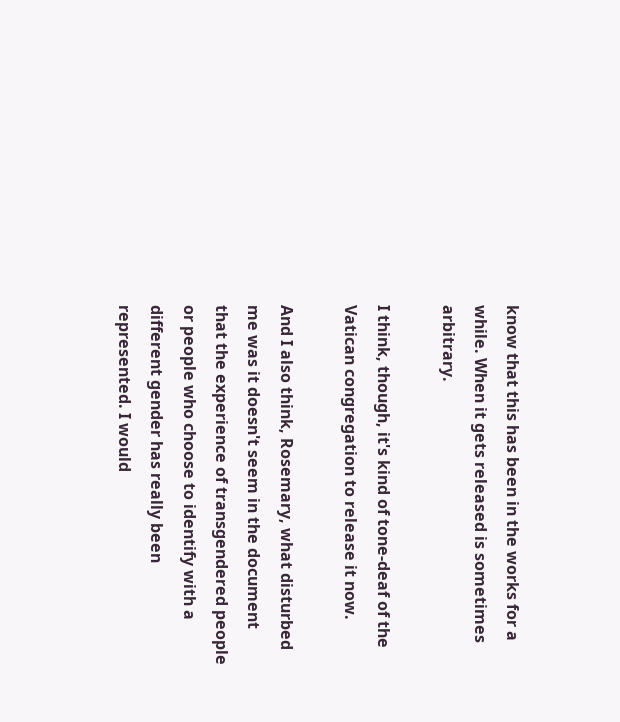know that this has been in the works for a while. When it gets released is sometimes arbitrary.

I think, though, it's kind of tone-deaf of the Vatican congregation to release it now.

And I also think, Rosemary, what disturbed me was it doesn't seem in the document that the experience of transgendered people or people who choose to identify with a different gender has really been represented. I would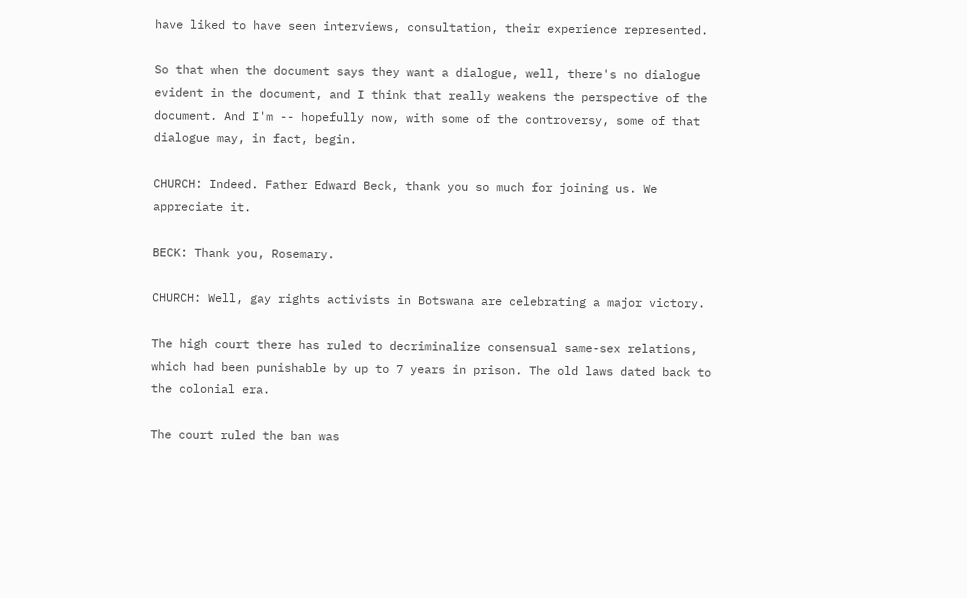have liked to have seen interviews, consultation, their experience represented.

So that when the document says they want a dialogue, well, there's no dialogue evident in the document, and I think that really weakens the perspective of the document. And I'm -- hopefully now, with some of the controversy, some of that dialogue may, in fact, begin.

CHURCH: Indeed. Father Edward Beck, thank you so much for joining us. We appreciate it.

BECK: Thank you, Rosemary.

CHURCH: Well, gay rights activists in Botswana are celebrating a major victory.

The high court there has ruled to decriminalize consensual same-sex relations, which had been punishable by up to 7 years in prison. The old laws dated back to the colonial era.

The court ruled the ban was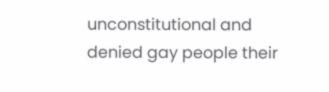unconstitutional and denied gay people their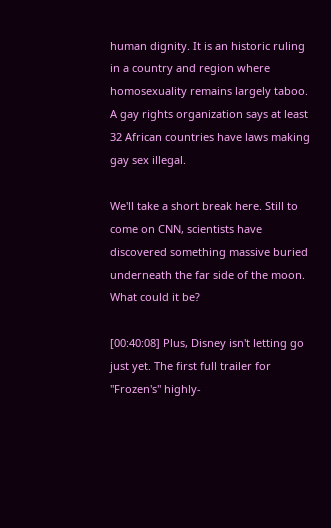human dignity. It is an historic ruling in a country and region where homosexuality remains largely taboo. A gay rights organization says at least 32 African countries have laws making gay sex illegal.

We'll take a short break here. Still to come on CNN, scientists have discovered something massive buried underneath the far side of the moon. What could it be?

[00:40:08] Plus, Disney isn't letting go just yet. The first full trailer for "Frozen's" highly-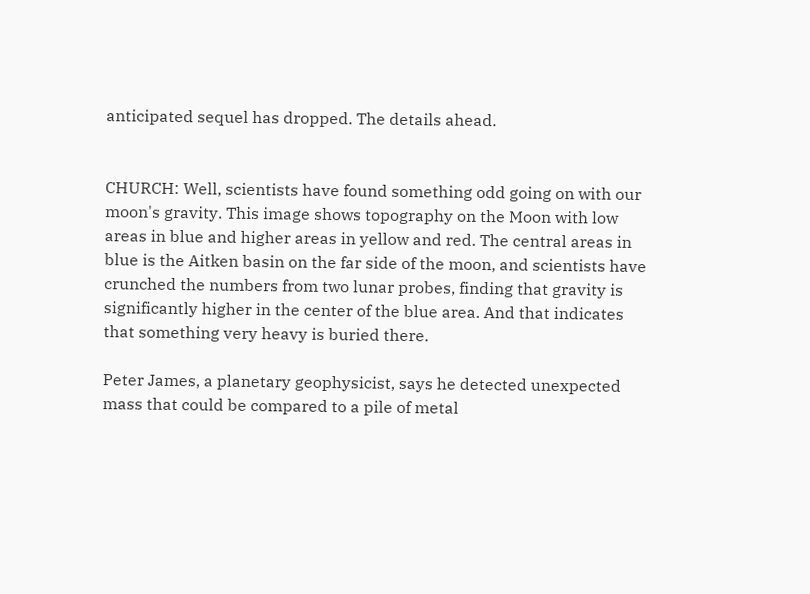anticipated sequel has dropped. The details ahead.


CHURCH: Well, scientists have found something odd going on with our moon's gravity. This image shows topography on the Moon with low areas in blue and higher areas in yellow and red. The central areas in blue is the Aitken basin on the far side of the moon, and scientists have crunched the numbers from two lunar probes, finding that gravity is significantly higher in the center of the blue area. And that indicates that something very heavy is buried there.

Peter James, a planetary geophysicist, says he detected unexpected mass that could be compared to a pile of metal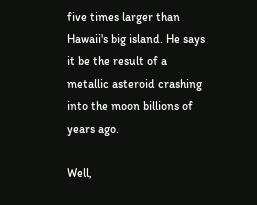five times larger than Hawaii's big island. He says it be the result of a metallic asteroid crashing into the moon billions of years ago.

Well,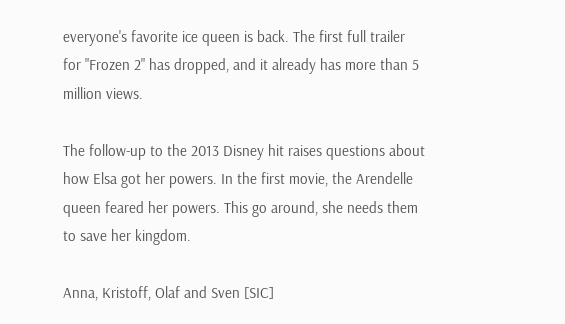everyone's favorite ice queen is back. The first full trailer for "Frozen 2" has dropped, and it already has more than 5 million views.

The follow-up to the 2013 Disney hit raises questions about how Elsa got her powers. In the first movie, the Arendelle queen feared her powers. This go around, she needs them to save her kingdom.

Anna, Kristoff, Olaf and Sven [SIC]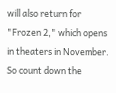will also return for "Frozen 2," which opens in theaters in November. So count down the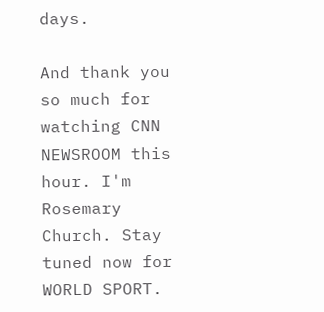days.

And thank you so much for watching CNN NEWSROOM this hour. I'm Rosemary Church. Stay tuned now for WORLD SPORT.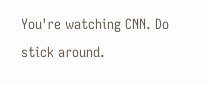You're watching CNN. Do stick around.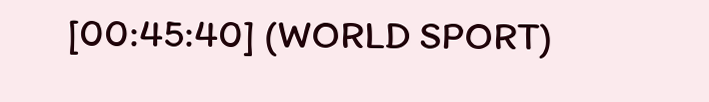[00:45:40] (WORLD SPORT)